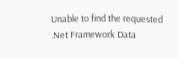Unable to find the requested .Net Framework Data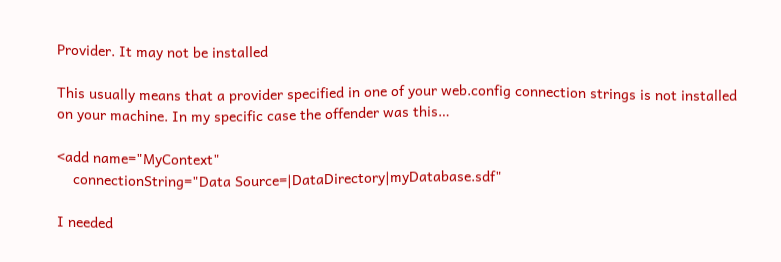Provider. It may not be installed

This usually means that a provider specified in one of your web.config connection strings is not installed on your machine. In my specific case the offender was this…

<add name="MyContext"
    connectionString="Data Source=|DataDirectory|myDatabase.sdf"

I needed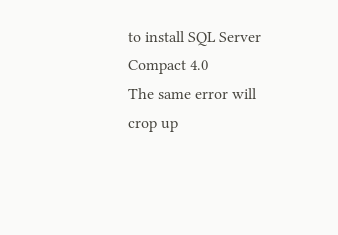to install SQL Server Compact 4.0
The same error will crop up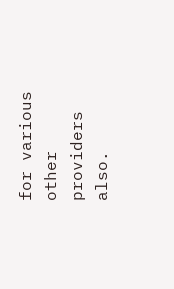for various other providers also.